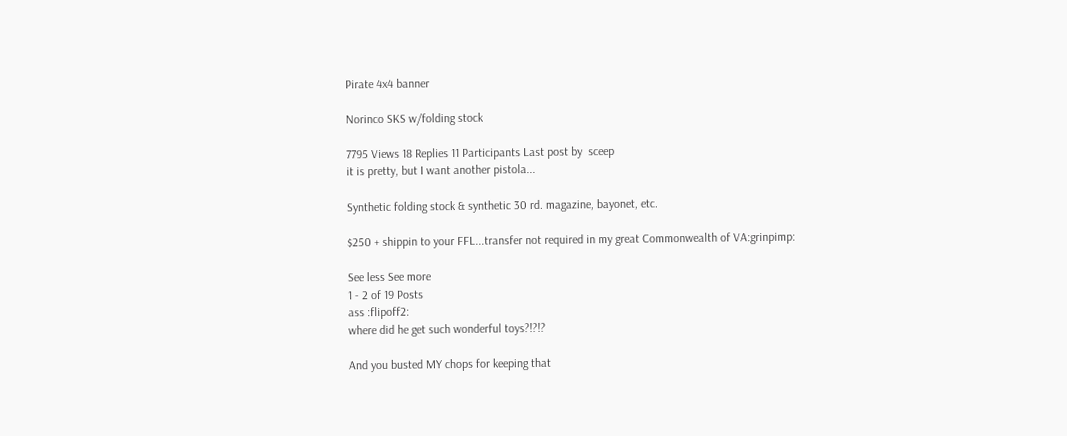Pirate 4x4 banner

Norinco SKS w/folding stock

7795 Views 18 Replies 11 Participants Last post by  sceep
it is pretty, but I want another pistola...

Synthetic folding stock & synthetic 30 rd. magazine, bayonet, etc.

$250 + shippin to your FFL...transfer not required in my great Commonwealth of VA:grinpimp:

See less See more
1 - 2 of 19 Posts
ass :flipoff2:
where did he get such wonderful toys?!?!?

And you busted MY chops for keeping that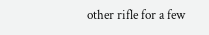other rifle for a few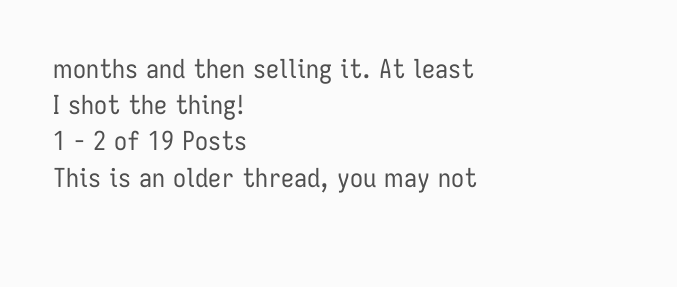months and then selling it. At least I shot the thing!
1 - 2 of 19 Posts
This is an older thread, you may not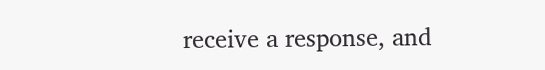receive a response, and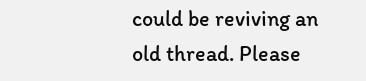could be reviving an old thread. Please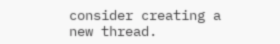consider creating a new thread.